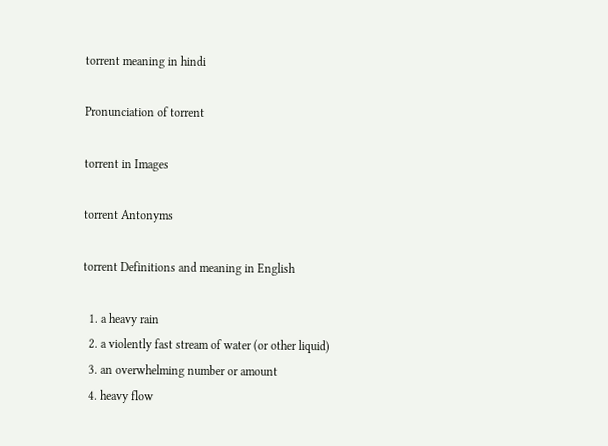torrent meaning in hindi

Pronunciation of torrent

torrent in Images

torrent Antonyms

torrent Definitions and meaning in English

  1. a heavy rain
  2. a violently fast stream of water (or other liquid)
  3. an overwhelming number or amount
  4. heavy flow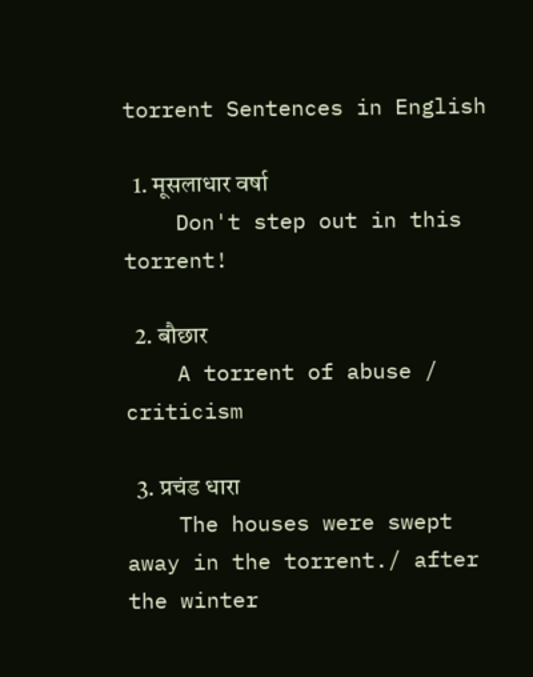torrent Sentences in English

  1. मूसलाधार वर्षा
    Don't step out in this torrent!

  2. बौछार
    A torrent of abuse / criticism

  3. प्रचंड धारा
    The houses were swept away in the torrent./ after the winter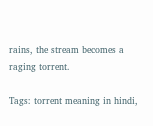rains, the stream becomes a raging torrent.

Tags: torrent meaning in hindi,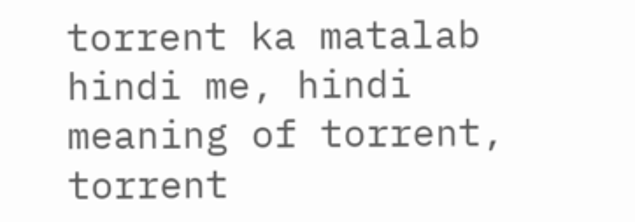torrent ka matalab hindi me, hindi meaning of torrent, torrent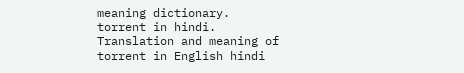meaning dictionary. torrent in hindi. Translation and meaning of torrent in English hindi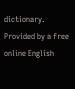dictionary. Provided by a free online English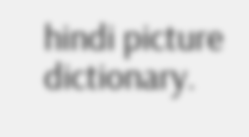hindi picture dictionary.